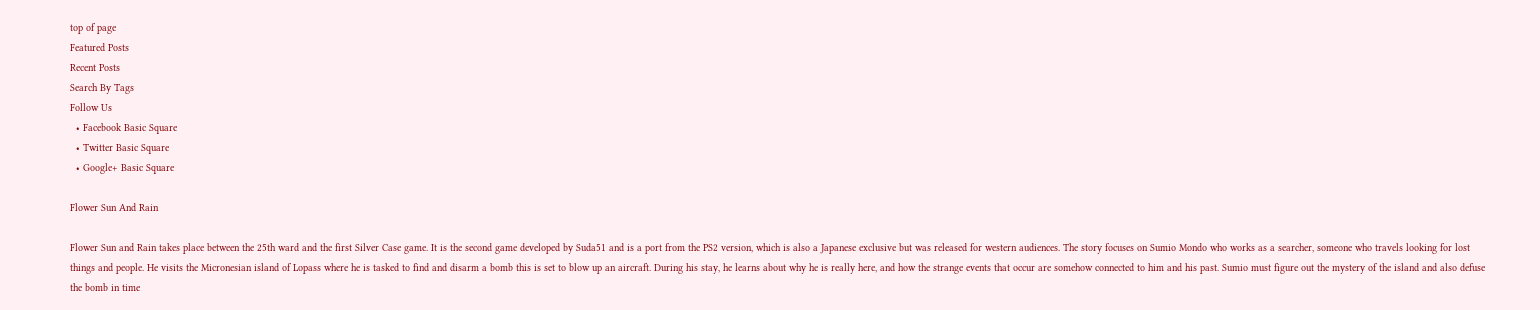top of page
Featured Posts
Recent Posts
Search By Tags
Follow Us
  • Facebook Basic Square
  • Twitter Basic Square
  • Google+ Basic Square

Flower Sun And Rain

Flower Sun and Rain takes place between the 25th ward and the first Silver Case game. It is the second game developed by Suda51 and is a port from the PS2 version, which is also a Japanese exclusive but was released for western audiences. The story focuses on Sumio Mondo who works as a searcher, someone who travels looking for lost things and people. He visits the Micronesian island of Lopass where he is tasked to find and disarm a bomb this is set to blow up an aircraft. During his stay, he learns about why he is really here, and how the strange events that occur are somehow connected to him and his past. Sumio must figure out the mystery of the island and also defuse the bomb in time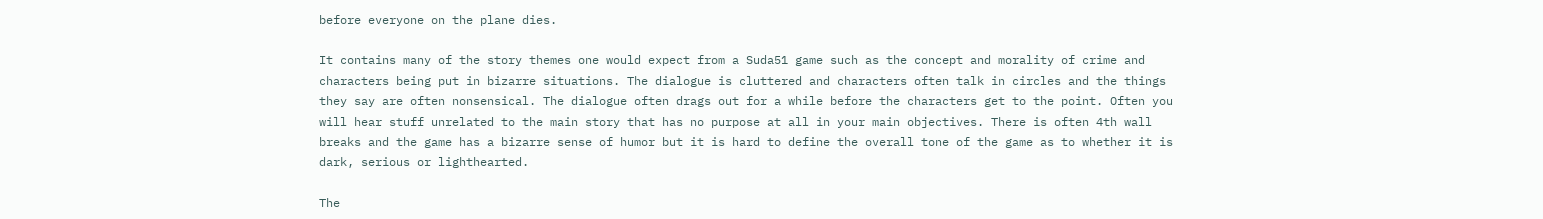before everyone on the plane dies.

It contains many of the story themes one would expect from a Suda51 game such as the concept and morality of crime and characters being put in bizarre situations. The dialogue is cluttered and characters often talk in circles and the things they say are often nonsensical. The dialogue often drags out for a while before the characters get to the point. Often you will hear stuff unrelated to the main story that has no purpose at all in your main objectives. There is often 4th wall breaks and the game has a bizarre sense of humor but it is hard to define the overall tone of the game as to whether it is dark, serious or lighthearted.

The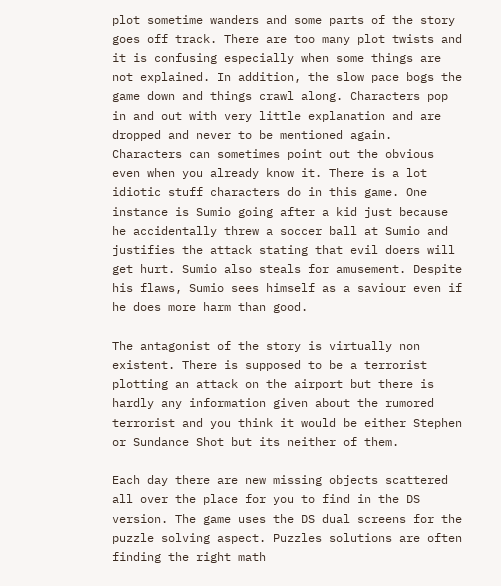plot sometime wanders and some parts of the story goes off track. There are too many plot twists and it is confusing especially when some things are not explained. In addition, the slow pace bogs the game down and things crawl along. Characters pop in and out with very little explanation and are dropped and never to be mentioned again. Characters can sometimes point out the obvious even when you already know it. There is a lot idiotic stuff characters do in this game. One instance is Sumio going after a kid just because he accidentally threw a soccer ball at Sumio and justifies the attack stating that evil doers will get hurt. Sumio also steals for amusement. Despite his flaws, Sumio sees himself as a saviour even if he does more harm than good.

The antagonist of the story is virtually non existent. There is supposed to be a terrorist plotting an attack on the airport but there is hardly any information given about the rumored terrorist and you think it would be either Stephen or Sundance Shot but its neither of them.

Each day there are new missing objects scattered all over the place for you to find in the DS version. The game uses the DS dual screens for the puzzle solving aspect. Puzzles solutions are often finding the right math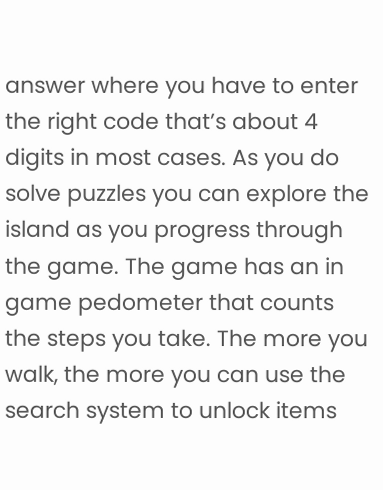answer where you have to enter the right code that’s about 4 digits in most cases. As you do solve puzzles you can explore the island as you progress through the game. The game has an in game pedometer that counts the steps you take. The more you walk, the more you can use the search system to unlock items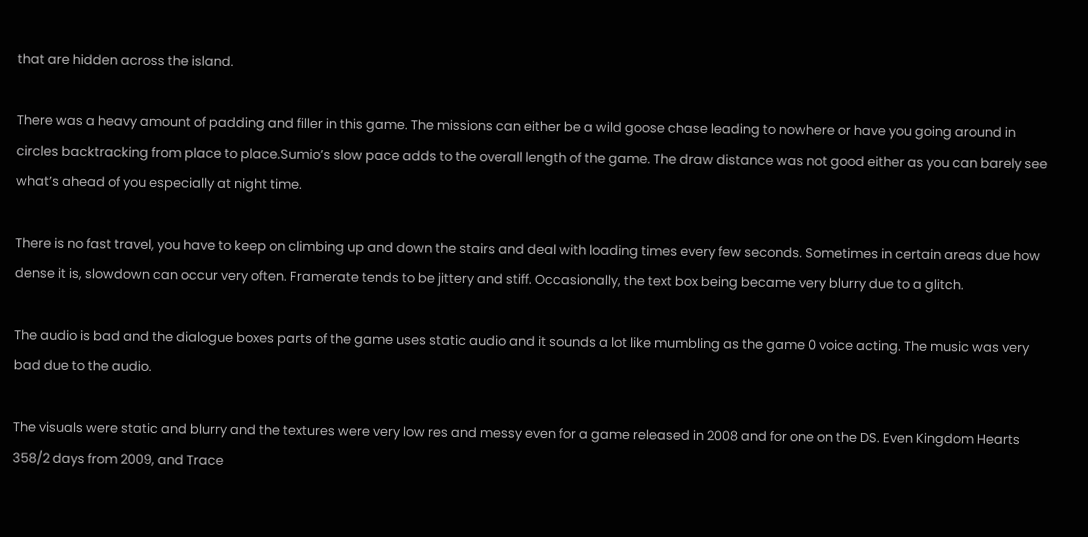that are hidden across the island.

There was a heavy amount of padding and filler in this game. The missions can either be a wild goose chase leading to nowhere or have you going around in circles backtracking from place to place.Sumio’s slow pace adds to the overall length of the game. The draw distance was not good either as you can barely see what’s ahead of you especially at night time.

There is no fast travel, you have to keep on climbing up and down the stairs and deal with loading times every few seconds. Sometimes in certain areas due how dense it is, slowdown can occur very often. Framerate tends to be jittery and stiff. Occasionally, the text box being became very blurry due to a glitch.

The audio is bad and the dialogue boxes parts of the game uses static audio and it sounds a lot like mumbling as the game 0 voice acting. The music was very bad due to the audio.

The visuals were static and blurry and the textures were very low res and messy even for a game released in 2008 and for one on the DS. Even Kingdom Hearts 358/2 days from 2009, and Trace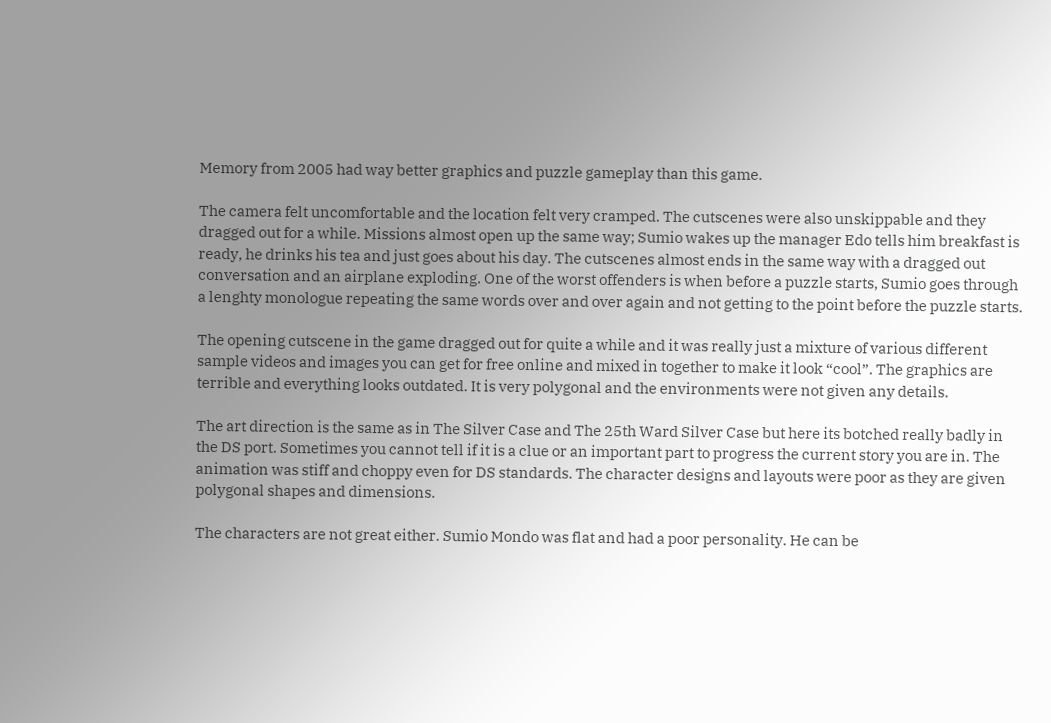Memory from 2005 had way better graphics and puzzle gameplay than this game.

The camera felt uncomfortable and the location felt very cramped. The cutscenes were also unskippable and they dragged out for a while. Missions almost open up the same way; Sumio wakes up the manager Edo tells him breakfast is ready, he drinks his tea and just goes about his day. The cutscenes almost ends in the same way with a dragged out conversation and an airplane exploding. One of the worst offenders is when before a puzzle starts, Sumio goes through a lenghty monologue repeating the same words over and over again and not getting to the point before the puzzle starts.

The opening cutscene in the game dragged out for quite a while and it was really just a mixture of various different sample videos and images you can get for free online and mixed in together to make it look “cool”. The graphics are terrible and everything looks outdated. It is very polygonal and the environments were not given any details.

The art direction is the same as in The Silver Case and The 25th Ward Silver Case but here its botched really badly in the DS port. Sometimes you cannot tell if it is a clue or an important part to progress the current story you are in. The animation was stiff and choppy even for DS standards. The character designs and layouts were poor as they are given polygonal shapes and dimensions.

The characters are not great either. Sumio Mondo was flat and had a poor personality. He can be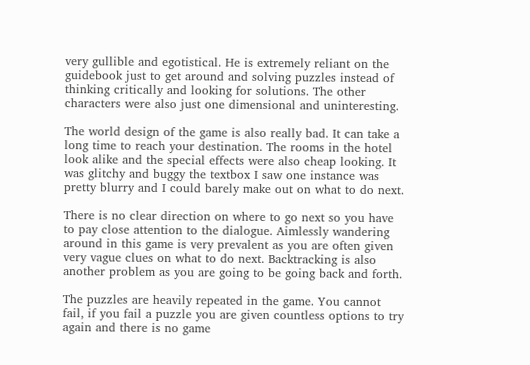very gullible and egotistical. He is extremely reliant on the guidebook just to get around and solving puzzles instead of thinking critically and looking for solutions. The other characters were also just one dimensional and uninteresting.

The world design of the game is also really bad. It can take a long time to reach your destination. The rooms in the hotel look alike and the special effects were also cheap looking. It was glitchy and buggy the textbox I saw one instance was pretty blurry and I could barely make out on what to do next.

There is no clear direction on where to go next so you have to pay close attention to the dialogue. Aimlessly wandering around in this game is very prevalent as you are often given very vague clues on what to do next. Backtracking is also another problem as you are going to be going back and forth.

The puzzles are heavily repeated in the game. You cannot fail, if you fail a puzzle you are given countless options to try again and there is no game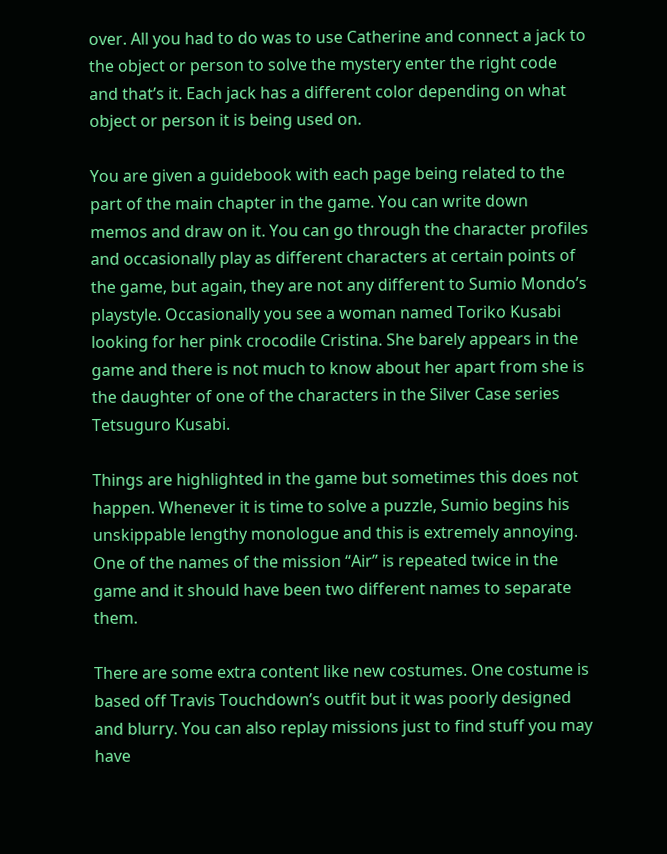over. All you had to do was to use Catherine and connect a jack to the object or person to solve the mystery enter the right code and that’s it. Each jack has a different color depending on what object or person it is being used on.

You are given a guidebook with each page being related to the part of the main chapter in the game. You can write down memos and draw on it. You can go through the character profiles and occasionally play as different characters at certain points of the game, but again, they are not any different to Sumio Mondo’s playstyle. Occasionally you see a woman named Toriko Kusabi looking for her pink crocodile Cristina. She barely appears in the game and there is not much to know about her apart from she is the daughter of one of the characters in the Silver Case series Tetsuguro Kusabi.

Things are highlighted in the game but sometimes this does not happen. Whenever it is time to solve a puzzle, Sumio begins his unskippable lengthy monologue and this is extremely annoying. One of the names of the mission “Air” is repeated twice in the game and it should have been two different names to separate them.

There are some extra content like new costumes. One costume is based off Travis Touchdown’s outfit but it was poorly designed and blurry. You can also replay missions just to find stuff you may have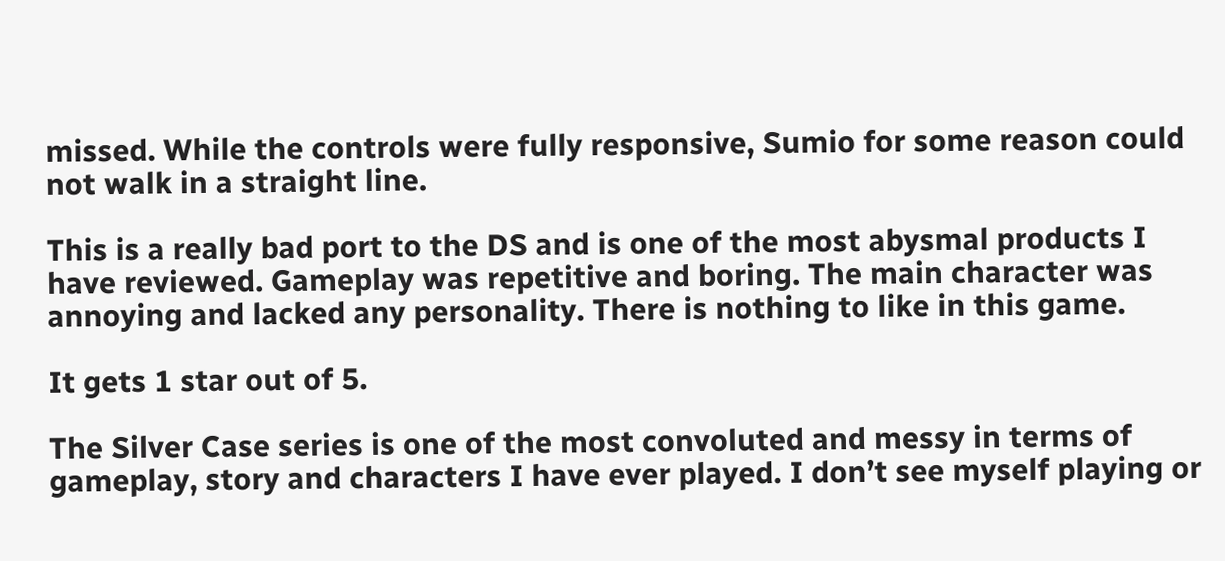missed. While the controls were fully responsive, Sumio for some reason could not walk in a straight line.

This is a really bad port to the DS and is one of the most abysmal products I have reviewed. Gameplay was repetitive and boring. The main character was annoying and lacked any personality. There is nothing to like in this game.

It gets 1 star out of 5.

The Silver Case series is one of the most convoluted and messy in terms of gameplay, story and characters I have ever played. I don’t see myself playing or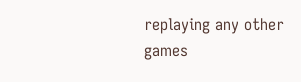replaying any other games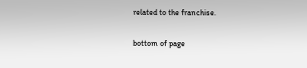related to the franchise.

bottom of page